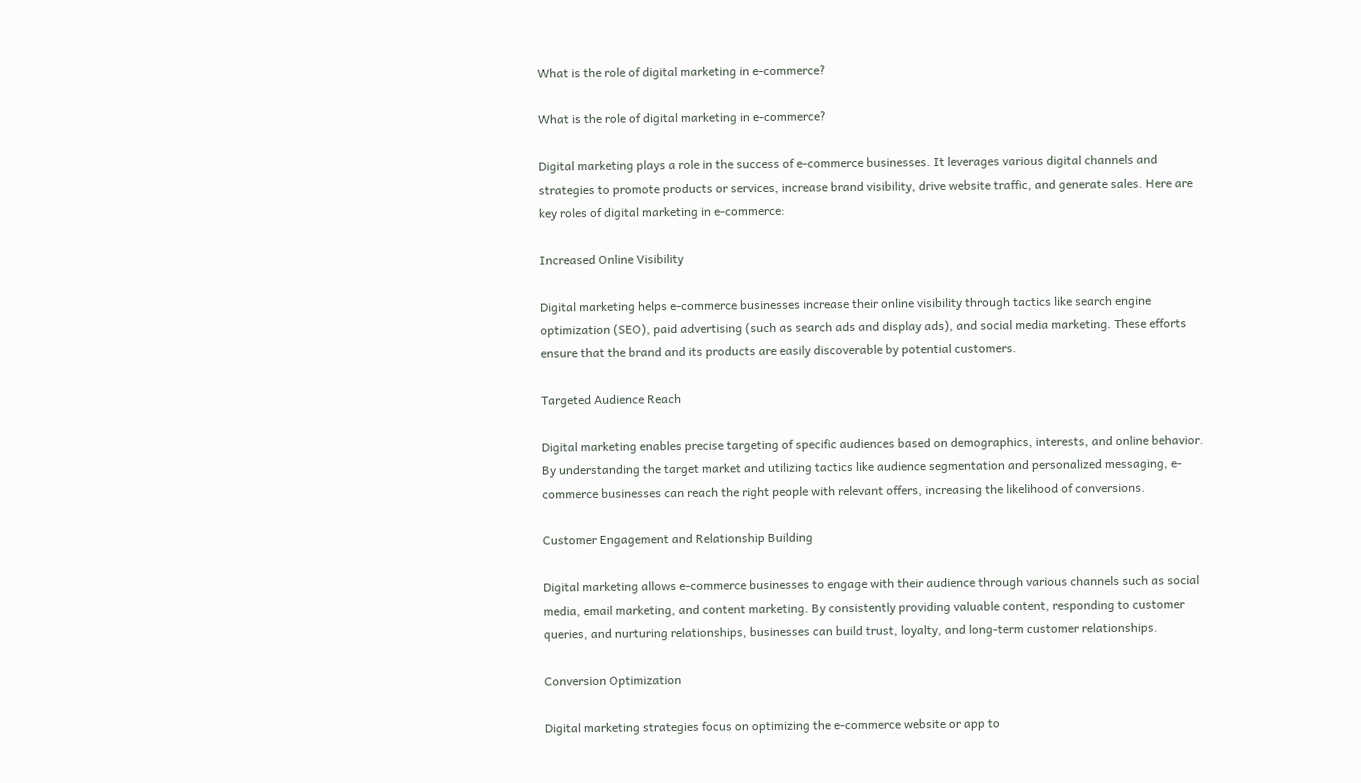What is the role of digital marketing in e-commerce?

What is the role of digital marketing in e-commerce?

Digital marketing plays a role in the success of e-commerce businesses. It leverages various digital channels and strategies to promote products or services, increase brand visibility, drive website traffic, and generate sales. Here are key roles of digital marketing in e-commerce:

Increased Online Visibility

Digital marketing helps e-commerce businesses increase their online visibility through tactics like search engine optimization (SEO), paid advertising (such as search ads and display ads), and social media marketing. These efforts ensure that the brand and its products are easily discoverable by potential customers.

Targeted Audience Reach

Digital marketing enables precise targeting of specific audiences based on demographics, interests, and online behavior. By understanding the target market and utilizing tactics like audience segmentation and personalized messaging, e-commerce businesses can reach the right people with relevant offers, increasing the likelihood of conversions.

Customer Engagement and Relationship Building

Digital marketing allows e-commerce businesses to engage with their audience through various channels such as social media, email marketing, and content marketing. By consistently providing valuable content, responding to customer queries, and nurturing relationships, businesses can build trust, loyalty, and long-term customer relationships.

Conversion Optimization

Digital marketing strategies focus on optimizing the e-commerce website or app to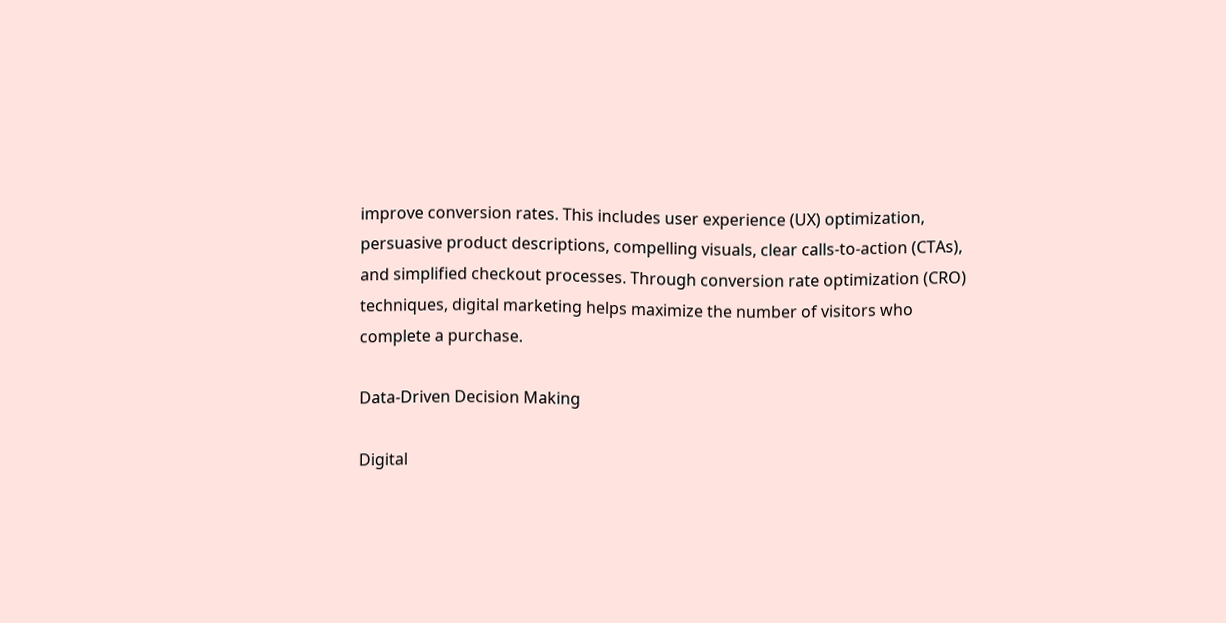improve conversion rates. This includes user experience (UX) optimization, persuasive product descriptions, compelling visuals, clear calls-to-action (CTAs), and simplified checkout processes. Through conversion rate optimization (CRO) techniques, digital marketing helps maximize the number of visitors who complete a purchase.

Data-Driven Decision Making

Digital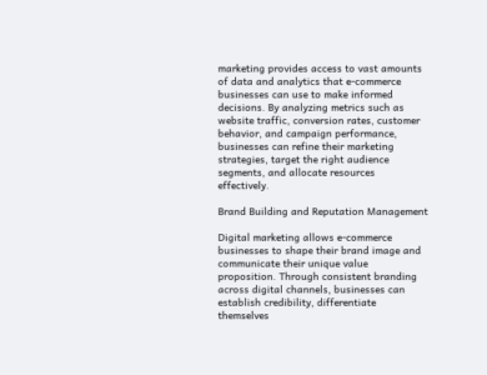marketing provides access to vast amounts of data and analytics that e-commerce businesses can use to make informed decisions. By analyzing metrics such as website traffic, conversion rates, customer behavior, and campaign performance, businesses can refine their marketing strategies, target the right audience segments, and allocate resources effectively.

Brand Building and Reputation Management

Digital marketing allows e-commerce businesses to shape their brand image and communicate their unique value proposition. Through consistent branding across digital channels, businesses can establish credibility, differentiate themselves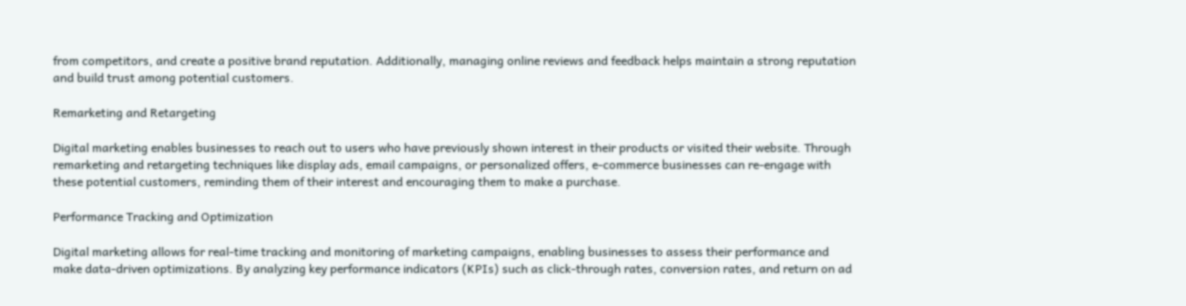from competitors, and create a positive brand reputation. Additionally, managing online reviews and feedback helps maintain a strong reputation and build trust among potential customers.

Remarketing and Retargeting

Digital marketing enables businesses to reach out to users who have previously shown interest in their products or visited their website. Through remarketing and retargeting techniques like display ads, email campaigns, or personalized offers, e-commerce businesses can re-engage with these potential customers, reminding them of their interest and encouraging them to make a purchase.

Performance Tracking and Optimization

Digital marketing allows for real-time tracking and monitoring of marketing campaigns, enabling businesses to assess their performance and make data-driven optimizations. By analyzing key performance indicators (KPIs) such as click-through rates, conversion rates, and return on ad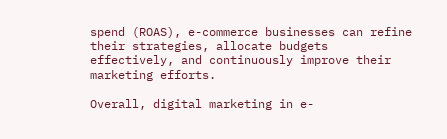spend (ROAS), e-commerce businesses can refine their strategies, allocate budgets effectively, and continuously improve their marketing efforts.

Overall, digital marketing in e-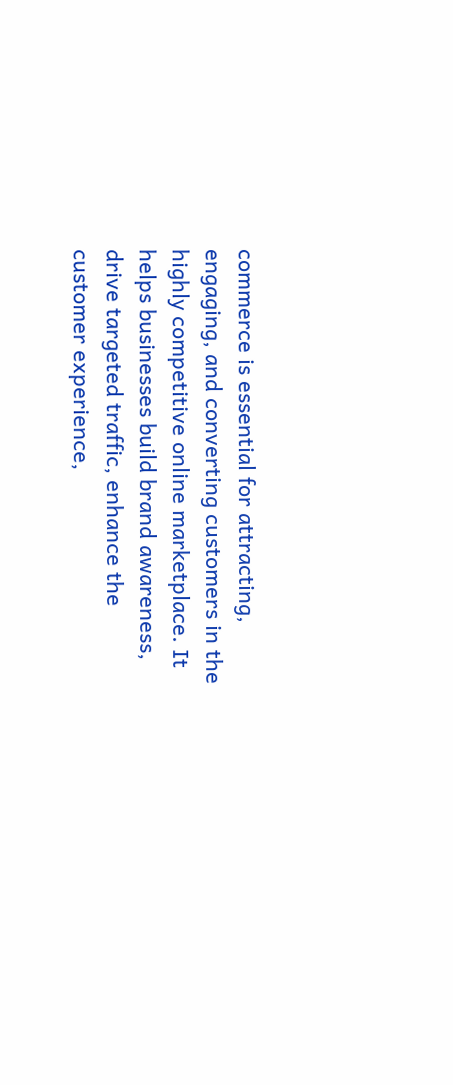commerce is essential for attracting, engaging, and converting customers in the highly competitive online marketplace. It helps businesses build brand awareness, drive targeted traffic, enhance the customer experience,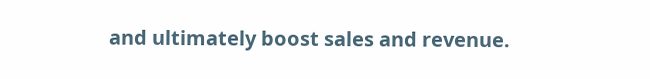and ultimately boost sales and revenue.